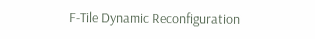F-Tile Dynamic Reconfiguration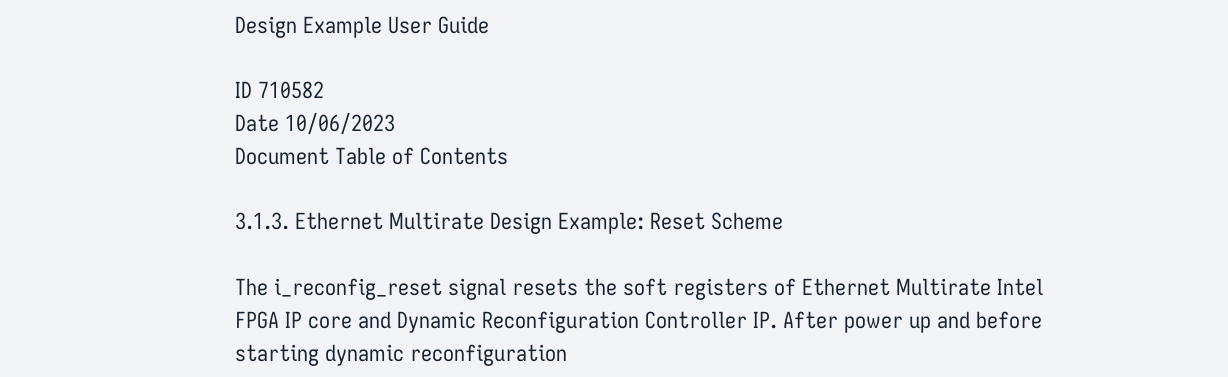Design Example User Guide

ID 710582
Date 10/06/2023
Document Table of Contents

3.1.3. Ethernet Multirate Design Example: Reset Scheme

The i_reconfig_reset signal resets the soft registers of Ethernet Multirate Intel FPGA IP core and Dynamic Reconfiguration Controller IP. After power up and before starting dynamic reconfiguration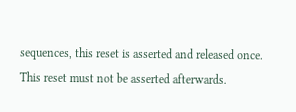sequences, this reset is asserted and released once. This reset must not be asserted afterwards.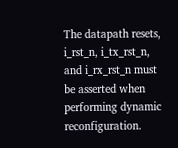The datapath resets, i_rst_n, i_tx_rst_n, and i_rx_rst_n must be asserted when performing dynamic reconfiguration.